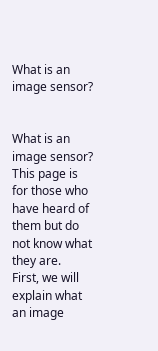What is an image sensor?


What is an image sensor? This page is for those who have heard of them but do not know what they are.
First, we will explain what an image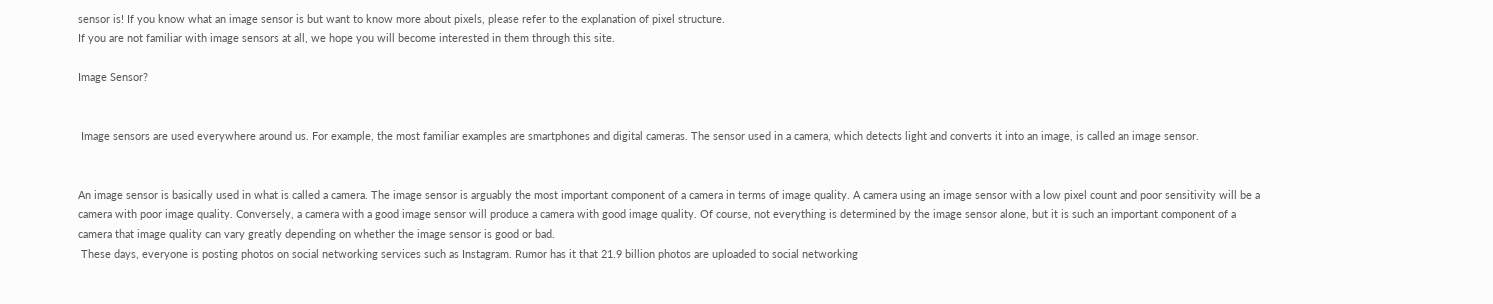sensor is! If you know what an image sensor is but want to know more about pixels, please refer to the explanation of pixel structure.
If you are not familiar with image sensors at all, we hope you will become interested in them through this site.

Image Sensor?


 Image sensors are used everywhere around us. For example, the most familiar examples are smartphones and digital cameras. The sensor used in a camera, which detects light and converts it into an image, is called an image sensor.


An image sensor is basically used in what is called a camera. The image sensor is arguably the most important component of a camera in terms of image quality. A camera using an image sensor with a low pixel count and poor sensitivity will be a camera with poor image quality. Conversely, a camera with a good image sensor will produce a camera with good image quality. Of course, not everything is determined by the image sensor alone, but it is such an important component of a camera that image quality can vary greatly depending on whether the image sensor is good or bad.
 These days, everyone is posting photos on social networking services such as Instagram. Rumor has it that 21.9 billion photos are uploaded to social networking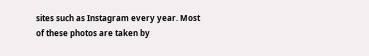sites such as Instagram every year. Most of these photos are taken by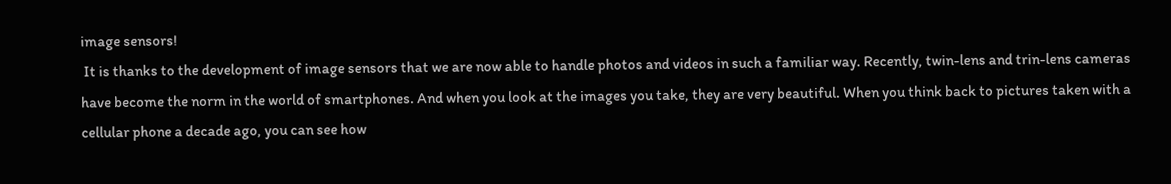image sensors!
 It is thanks to the development of image sensors that we are now able to handle photos and videos in such a familiar way. Recently, twin-lens and trin-lens cameras have become the norm in the world of smartphones. And when you look at the images you take, they are very beautiful. When you think back to pictures taken with a cellular phone a decade ago, you can see how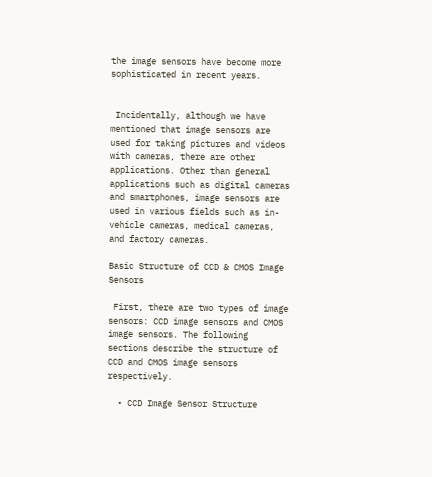the image sensors have become more sophisticated in recent years.


 Incidentally, although we have mentioned that image sensors are used for taking pictures and videos with cameras, there are other applications. Other than general applications such as digital cameras and smartphones, image sensors are used in various fields such as in-vehicle cameras, medical cameras, and factory cameras.

Basic Structure of CCD & CMOS Image Sensors

 First, there are two types of image sensors: CCD image sensors and CMOS image sensors. The following sections describe the structure of CCD and CMOS image sensors respectively.

  • CCD Image Sensor Structure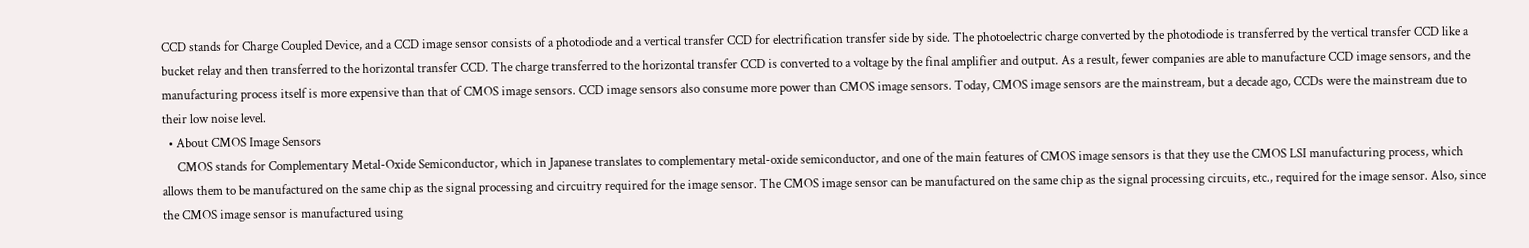CCD stands for Charge Coupled Device, and a CCD image sensor consists of a photodiode and a vertical transfer CCD for electrification transfer side by side. The photoelectric charge converted by the photodiode is transferred by the vertical transfer CCD like a bucket relay and then transferred to the horizontal transfer CCD. The charge transferred to the horizontal transfer CCD is converted to a voltage by the final amplifier and output. As a result, fewer companies are able to manufacture CCD image sensors, and the manufacturing process itself is more expensive than that of CMOS image sensors. CCD image sensors also consume more power than CMOS image sensors. Today, CMOS image sensors are the mainstream, but a decade ago, CCDs were the mainstream due to their low noise level.
  • About CMOS Image Sensors
     CMOS stands for Complementary Metal-Oxide Semiconductor, which in Japanese translates to complementary metal-oxide semiconductor, and one of the main features of CMOS image sensors is that they use the CMOS LSI manufacturing process, which allows them to be manufactured on the same chip as the signal processing and circuitry required for the image sensor. The CMOS image sensor can be manufactured on the same chip as the signal processing circuits, etc., required for the image sensor. Also, since the CMOS image sensor is manufactured using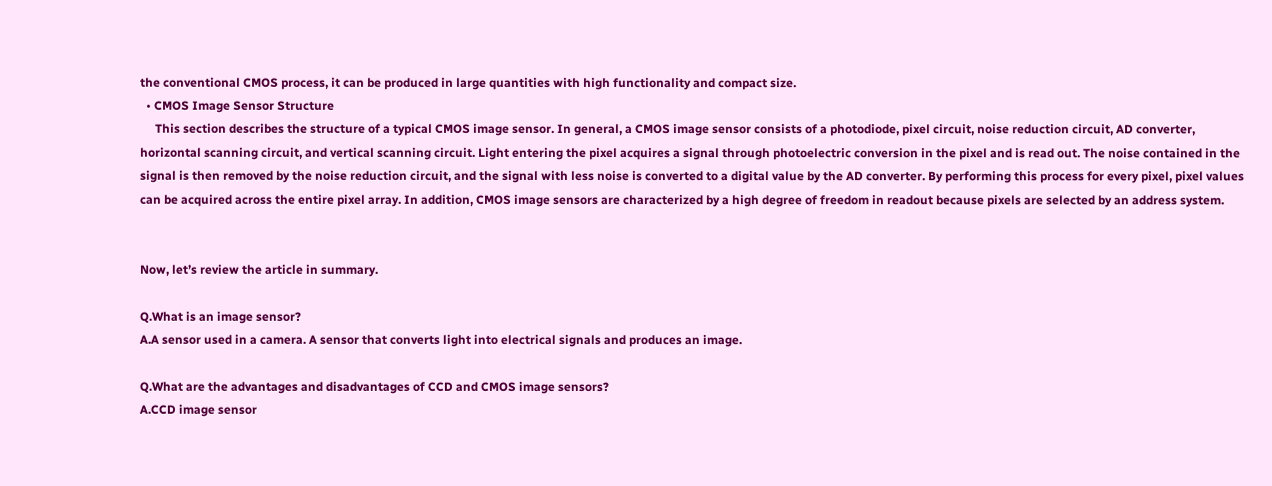the conventional CMOS process, it can be produced in large quantities with high functionality and compact size.
  • CMOS Image Sensor Structure
     This section describes the structure of a typical CMOS image sensor. In general, a CMOS image sensor consists of a photodiode, pixel circuit, noise reduction circuit, AD converter, horizontal scanning circuit, and vertical scanning circuit. Light entering the pixel acquires a signal through photoelectric conversion in the pixel and is read out. The noise contained in the signal is then removed by the noise reduction circuit, and the signal with less noise is converted to a digital value by the AD converter. By performing this process for every pixel, pixel values can be acquired across the entire pixel array. In addition, CMOS image sensors are characterized by a high degree of freedom in readout because pixels are selected by an address system.


Now, let’s review the article in summary.

Q.What is an image sensor?
A.A sensor used in a camera. A sensor that converts light into electrical signals and produces an image.

Q.What are the advantages and disadvantages of CCD and CMOS image sensors?
A.CCD image sensor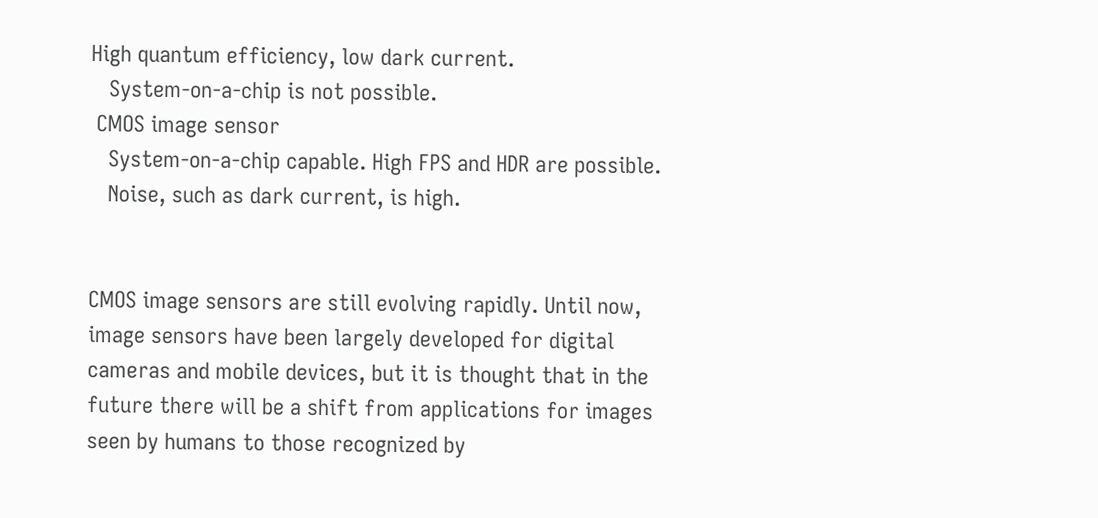High quantum efficiency, low dark current.
   System-on-a-chip is not possible.
 CMOS image sensor
   System-on-a-chip capable. High FPS and HDR are possible.
   Noise, such as dark current, is high.


CMOS image sensors are still evolving rapidly. Until now, image sensors have been largely developed for digital cameras and mobile devices, but it is thought that in the future there will be a shift from applications for images seen by humans to those recognized by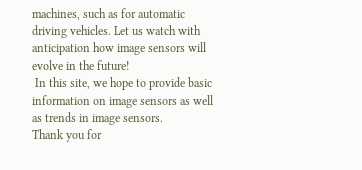machines, such as for automatic driving vehicles. Let us watch with anticipation how image sensors will evolve in the future!
 In this site, we hope to provide basic information on image sensors as well as trends in image sensors.
Thank you for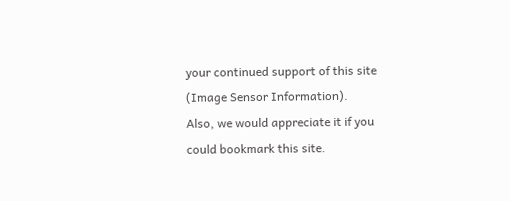your continued support of this site (Image Sensor Information).
Also, we would appreciate it if you could bookmark this site.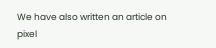We have also written an article on pixel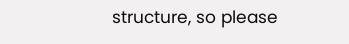structure, so please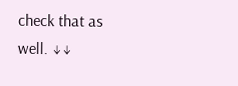check that as well. ↓↓